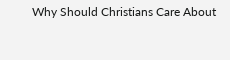Why Should Christians Care About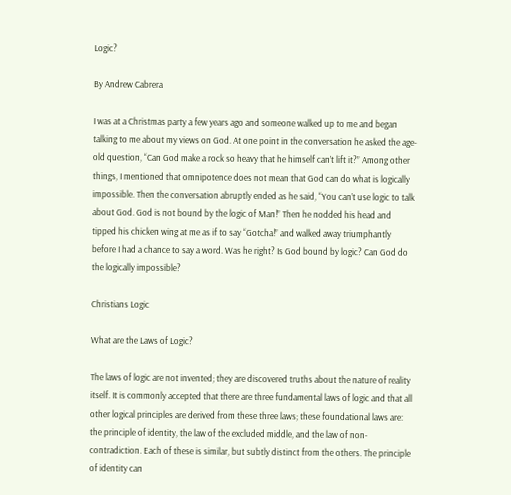Logic?

By Andrew Cabrera

I was at a Christmas party a few years ago and someone walked up to me and began talking to me about my views on God. At one point in the conversation he asked the age-old question, “Can God make a rock so heavy that he himself can’t lift it?” Among other things, I mentioned that omnipotence does not mean that God can do what is logically impossible. Then the conversation abruptly ended as he said, “You can’t use logic to talk about God. God is not bound by the logic of Man!” Then he nodded his head and tipped his chicken wing at me as if to say “Gotcha!” and walked away triumphantly before I had a chance to say a word. Was he right? Is God bound by logic? Can God do the logically impossible?

Christians Logic

What are the Laws of Logic?

The laws of logic are not invented; they are discovered truths about the nature of reality itself. It is commonly accepted that there are three fundamental laws of logic and that all other logical principles are derived from these three laws; these foundational laws are: the principle of identity, the law of the excluded middle, and the law of non-contradiction. Each of these is similar, but subtly distinct from the others. The principle of identity can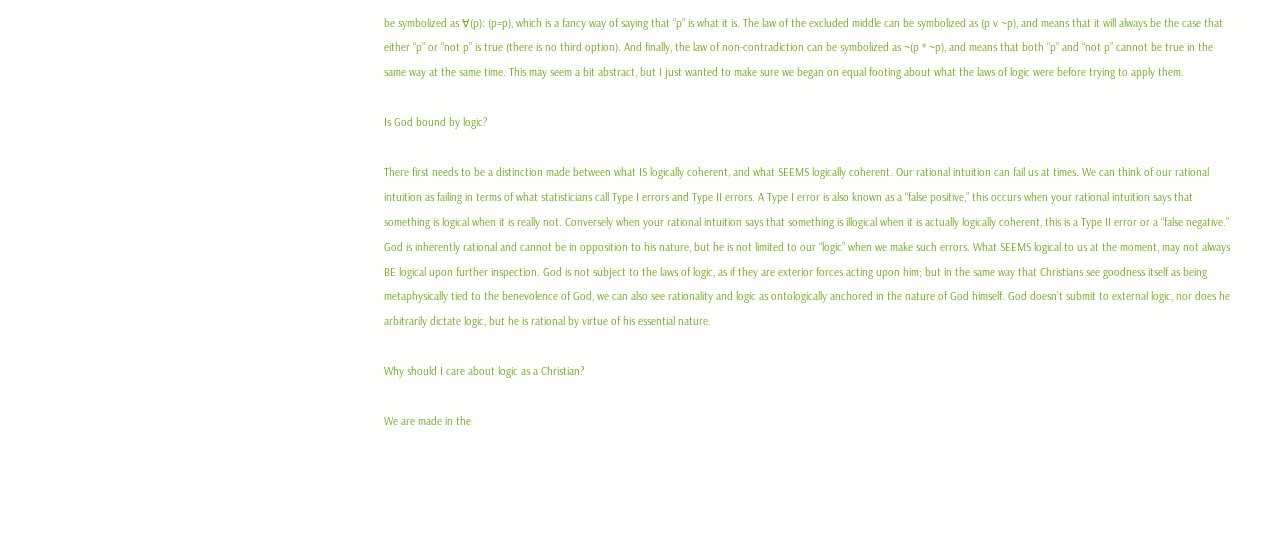be symbolized as ∀(p): (p=p), which is a fancy way of saying that “p” is what it is. The law of the excluded middle can be symbolized as (p v ~p), and means that it will always be the case that either “p” or “not p” is true (there is no third option). And finally, the law of non-contradiction can be symbolized as ~(p * ~p), and means that both “p” and “not p” cannot be true in the same way at the same time. This may seem a bit abstract, but I just wanted to make sure we began on equal footing about what the laws of logic were before trying to apply them.

Is God bound by logic?

There first needs to be a distinction made between what IS logically coherent, and what SEEMS logically coherent. Our rational intuition can fail us at times. We can think of our rational intuition as failing in terms of what statisticians call Type I errors and Type II errors. A Type I error is also known as a “false positive,” this occurs when your rational intuition says that something is logical when it is really not. Conversely when your rational intuition says that something is illogical when it is actually logically coherent, this is a Type II error or a “false negative.” God is inherently rational and cannot be in opposition to his nature, but he is not limited to our “logic” when we make such errors. What SEEMS logical to us at the moment, may not always BE logical upon further inspection. God is not subject to the laws of logic, as if they are exterior forces acting upon him; but in the same way that Christians see goodness itself as being metaphysically tied to the benevolence of God, we can also see rationality and logic as ontologically anchored in the nature of God himself. God doesn’t submit to external logic, nor does he arbitrarily dictate logic, but he is rational by virtue of his essential nature.

Why should I care about logic as a Christian?

We are made in the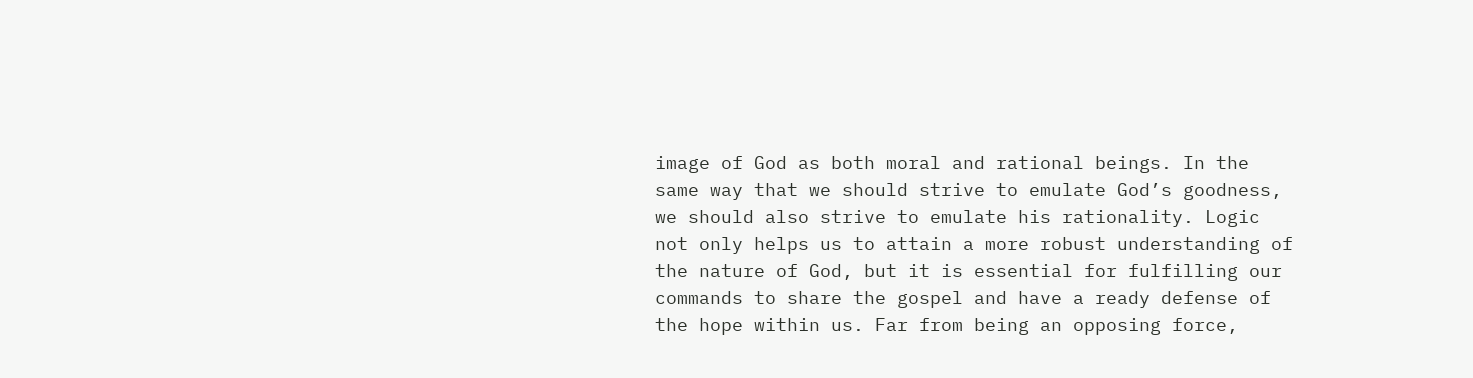image of God as both moral and rational beings. In the same way that we should strive to emulate God’s goodness, we should also strive to emulate his rationality. Logic not only helps us to attain a more robust understanding of the nature of God, but it is essential for fulfilling our commands to share the gospel and have a ready defense of the hope within us. Far from being an opposing force,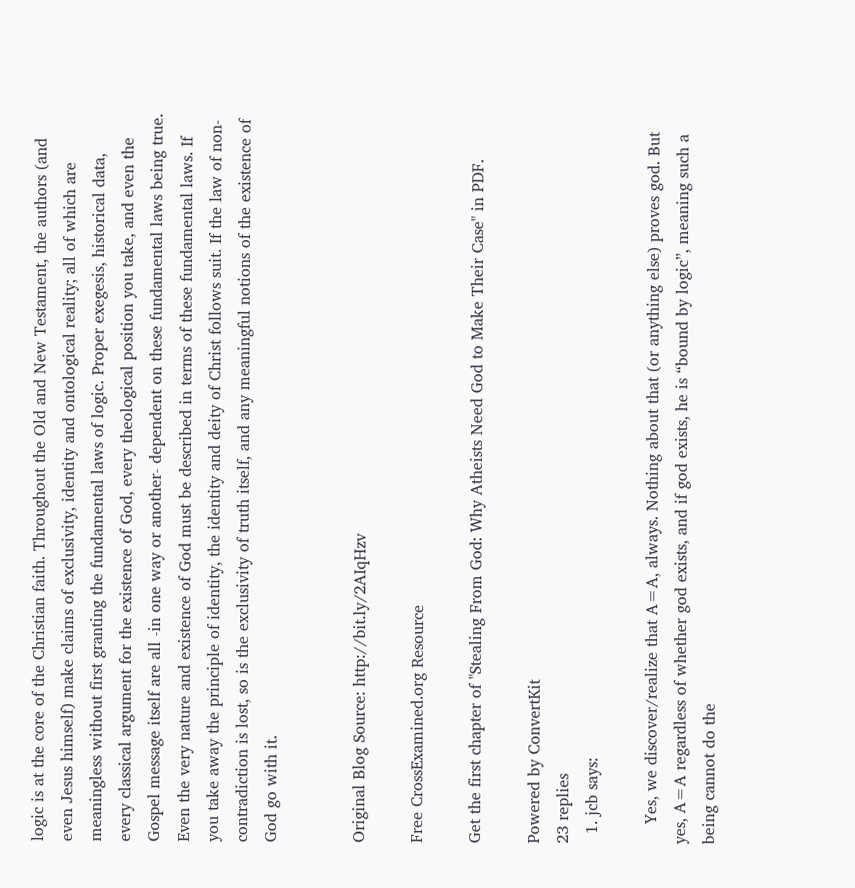logic is at the core of the Christian faith. Throughout the Old and New Testament, the authors (and even Jesus himself) make claims of exclusivity, identity and ontological reality; all of which are meaningless without first granting the fundamental laws of logic. Proper exegesis, historical data, every classical argument for the existence of God, every theological position you take, and even the Gospel message itself are all -in one way or another- dependent on these fundamental laws being true. Even the very nature and existence of God must be described in terms of these fundamental laws. If you take away the principle of identity, the identity and deity of Christ follows suit. If the law of non-contradiction is lost, so is the exclusivity of truth itself, and any meaningful notions of the existence of God go with it.


Original Blog Source: http://bit.ly/2AIqHzv

Free CrossExamined.org Resource

Get the first chapter of "Stealing From God: Why Atheists Need God to Make Their Case" in PDF.

Powered by ConvertKit
23 replies
  1. jcb says:

    Yes, we discover/realize that A=A, always. Nothing about that (or anything else) proves god. But yes, A=A regardless of whether god exists, and if god exists, he is “bound by logic”, meaning such a being cannot do the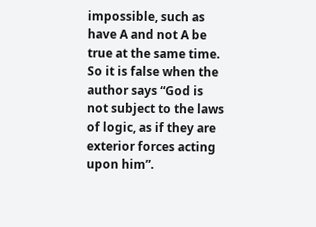impossible, such as have A and not A be true at the same time. So it is false when the author says “God is not subject to the laws of logic, as if they are exterior forces acting upon him”.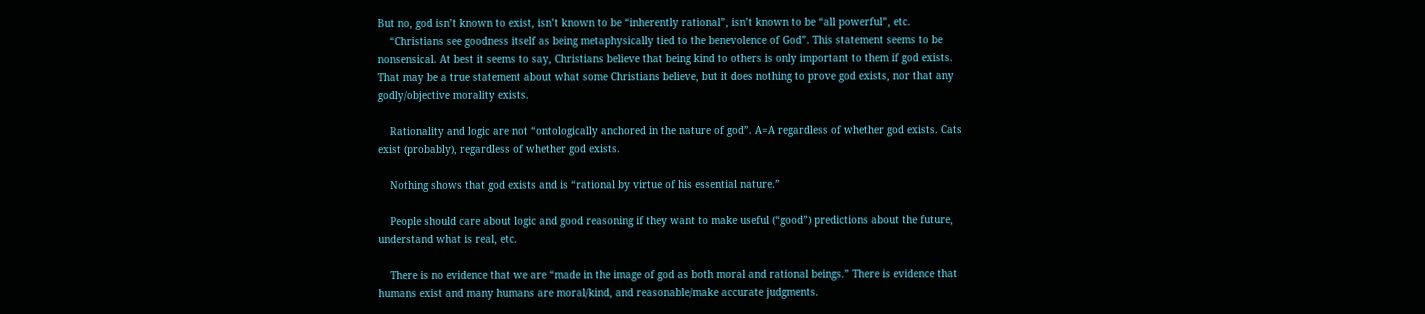But no, god isn’t known to exist, isn’t known to be “inherently rational”, isn’t known to be “all powerful”, etc.
    “Christians see goodness itself as being metaphysically tied to the benevolence of God”. This statement seems to be nonsensical. At best it seems to say, Christians believe that being kind to others is only important to them if god exists. That may be a true statement about what some Christians believe, but it does nothing to prove god exists, nor that any godly/objective morality exists.

    Rationality and logic are not “ontologically anchored in the nature of god”. A=A regardless of whether god exists. Cats exist (probably), regardless of whether god exists.

    Nothing shows that god exists and is “rational by virtue of his essential nature.”

    People should care about logic and good reasoning if they want to make useful (“good”) predictions about the future, understand what is real, etc.

    There is no evidence that we are “made in the image of god as both moral and rational beings.” There is evidence that humans exist and many humans are moral/kind, and reasonable/make accurate judgments.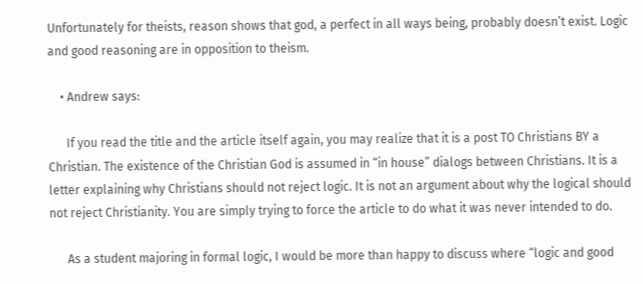Unfortunately for theists, reason shows that god, a perfect in all ways being, probably doesn’t exist. Logic and good reasoning are in opposition to theism.

    • Andrew says:

      If you read the title and the article itself again, you may realize that it is a post TO Christians BY a Christian. The existence of the Christian God is assumed in “in house” dialogs between Christians. It is a letter explaining why Christians should not reject logic. It is not an argument about why the logical should not reject Christianity. You are simply trying to force the article to do what it was never intended to do.

      As a student majoring in formal logic, I would be more than happy to discuss where “logic and good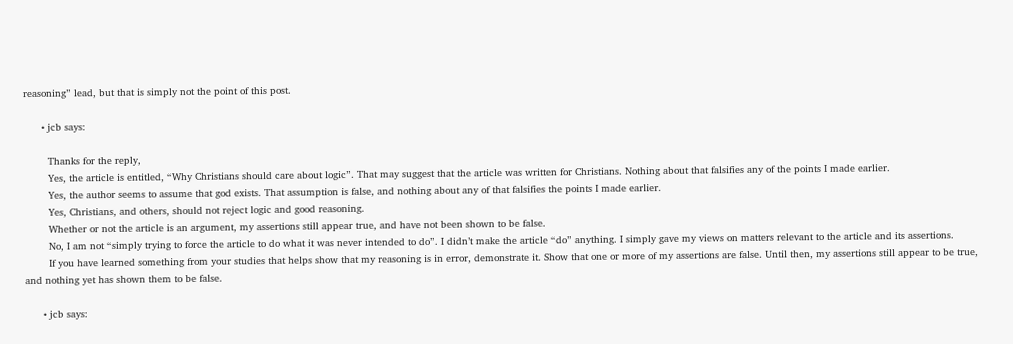reasoning” lead, but that is simply not the point of this post.

      • jcb says:

        Thanks for the reply,
        Yes, the article is entitled, “Why Christians should care about logic”. That may suggest that the article was written for Christians. Nothing about that falsifies any of the points I made earlier.
        Yes, the author seems to assume that god exists. That assumption is false, and nothing about any of that falsifies the points I made earlier.
        Yes, Christians, and others, should not reject logic and good reasoning.
        Whether or not the article is an argument, my assertions still appear true, and have not been shown to be false.
        No, I am not “simply trying to force the article to do what it was never intended to do”. I didn’t make the article “do” anything. I simply gave my views on matters relevant to the article and its assertions.
        If you have learned something from your studies that helps show that my reasoning is in error, demonstrate it. Show that one or more of my assertions are false. Until then, my assertions still appear to be true, and nothing yet has shown them to be false.

      • jcb says: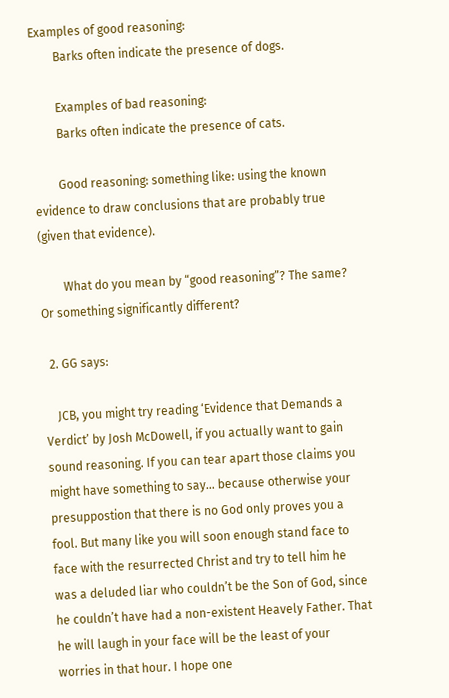Examples of good reasoning:
        Barks often indicate the presence of dogs.

        Examples of bad reasoning:
        Barks often indicate the presence of cats.

        Good reasoning: something like: using the known evidence to draw conclusions that are probably true (given that evidence).

        What do you mean by “good reasoning”? The same? Or something significantly different?

  2. GG says:

    JCB, you might try reading ‘Evidence that Demands a Verdict’ by Josh McDowell, if you actually want to gain sound reasoning. If you can tear apart those claims you might have something to say… because otherwise your presuppostion that there is no God only proves you a fool. But many like you will soon enough stand face to face with the resurrected Christ and try to tell him he was a deluded liar who couldn’t be the Son of God, since he couldn’t have had a non-existent Heavely Father. That he will laugh in your face will be the least of your worries in that hour. I hope one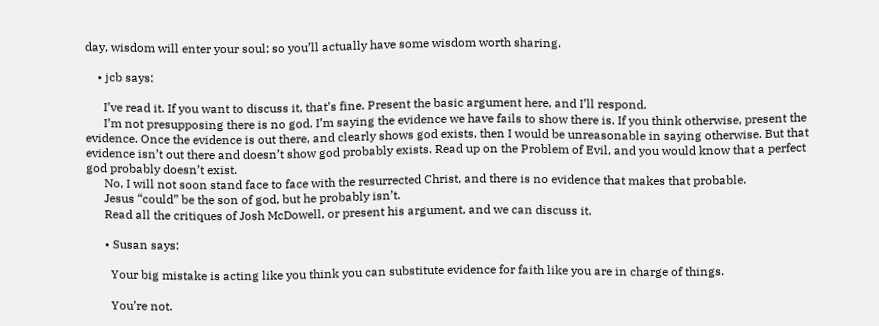day, wisdom will enter your soul; so you’ll actually have some wisdom worth sharing.

    • jcb says:

      I’ve read it. If you want to discuss it, that’s fine. Present the basic argument here, and I’ll respond.
      I’m not presupposing there is no god. I’m saying the evidence we have fails to show there is. If you think otherwise, present the evidence. Once the evidence is out there, and clearly shows god exists, then I would be unreasonable in saying otherwise. But that evidence isn’t out there and doesn’t show god probably exists. Read up on the Problem of Evil, and you would know that a perfect god probably doesn’t exist.
      No, I will not soon stand face to face with the resurrected Christ, and there is no evidence that makes that probable.
      Jesus “could” be the son of god, but he probably isn’t.
      Read all the critiques of Josh McDowell, or present his argument, and we can discuss it.

      • Susan says:

        Your big mistake is acting like you think you can substitute evidence for faith like you are in charge of things.

        You’re not.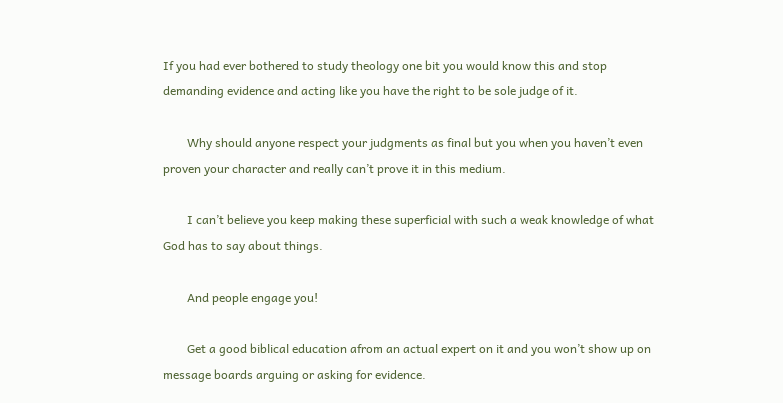If you had ever bothered to study theology one bit you would know this and stop demanding evidence and acting like you have the right to be sole judge of it.

        Why should anyone respect your judgments as final but you when you haven’t even proven your character and really can’t prove it in this medium.

        I can’t believe you keep making these superficial with such a weak knowledge of what God has to say about things.

        And people engage you!

        Get a good biblical education afrom an actual expert on it and you won’t show up on message boards arguing or asking for evidence.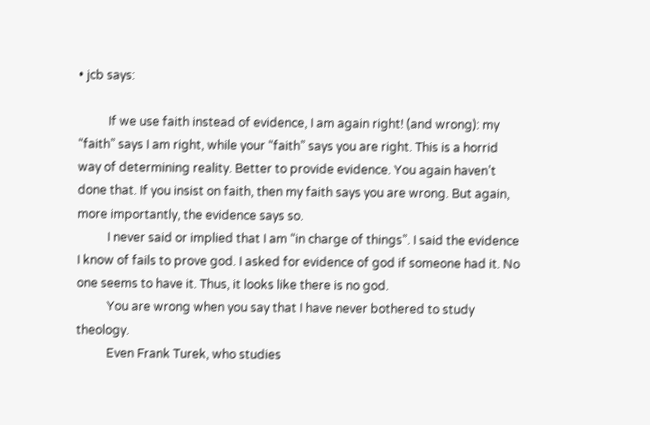• jcb says:

          If we use faith instead of evidence, I am again right! (and wrong): my “faith” says I am right, while your “faith” says you are right. This is a horrid way of determining reality. Better to provide evidence. You again haven’t done that. If you insist on faith, then my faith says you are wrong. But again, more importantly, the evidence says so.
          I never said or implied that I am “in charge of things”. I said the evidence I know of fails to prove god. I asked for evidence of god if someone had it. No one seems to have it. Thus, it looks like there is no god.
          You are wrong when you say that I have never bothered to study theology.
          Even Frank Turek, who studies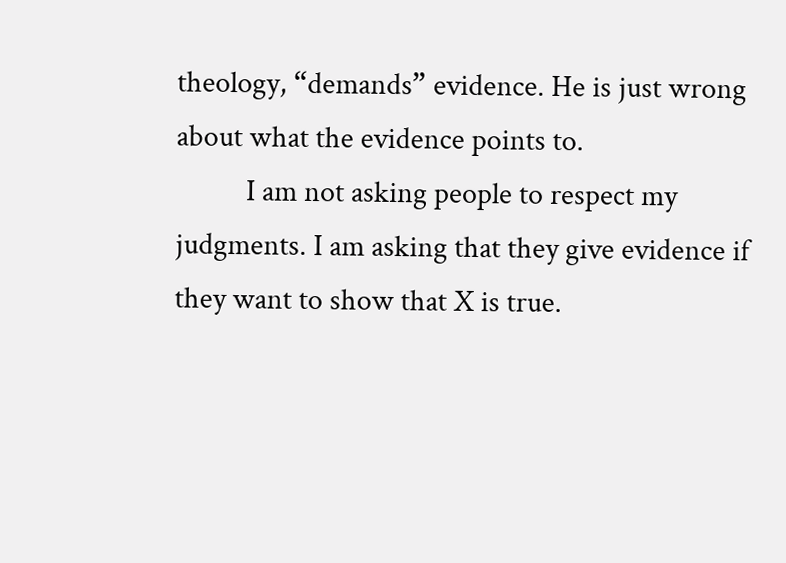theology, “demands” evidence. He is just wrong about what the evidence points to.
          I am not asking people to respect my judgments. I am asking that they give evidence if they want to show that X is true.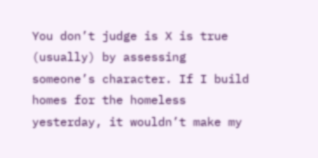You don’t judge is X is true (usually) by assessing someone’s character. If I build homes for the homeless yesterday, it wouldn’t make my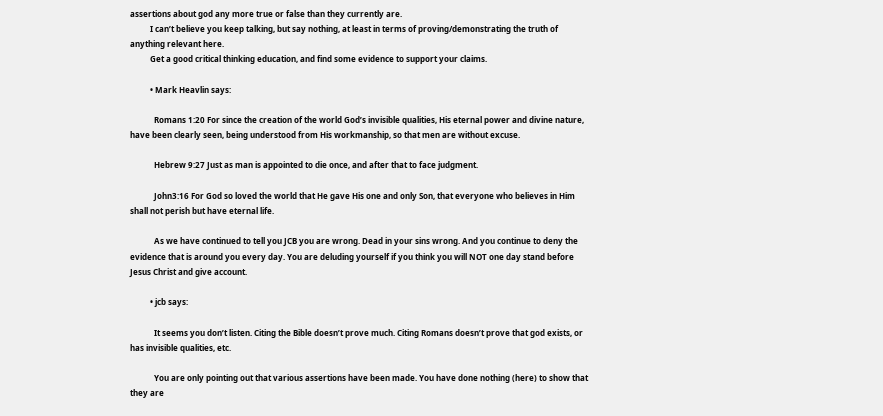assertions about god any more true or false than they currently are.
          I can’t believe you keep talking, but say nothing, at least in terms of proving/demonstrating the truth of anything relevant here.
          Get a good critical thinking education, and find some evidence to support your claims.

          • Mark Heavlin says:

            Romans 1:20 For since the creation of the world God’s invisible qualities, His eternal power and divine nature, have been clearly seen, being understood from His workmanship, so that men are without excuse.

            Hebrew 9:27 Just as man is appointed to die once, and after that to face judgment.

            John3:16 For God so loved the world that He gave His one and only Son, that everyone who believes in Him shall not perish but have eternal life.

            As we have continued to tell you JCB you are wrong. Dead in your sins wrong. And you continue to deny the evidence that is around you every day. You are deluding yourself if you think you will NOT one day stand before Jesus Christ and give account.

          • jcb says:

            It seems you don’t listen. Citing the Bible doesn’t prove much. Citing Romans doesn’t prove that god exists, or has invisible qualities, etc.

            You are only pointing out that various assertions have been made. You have done nothing (here) to show that they are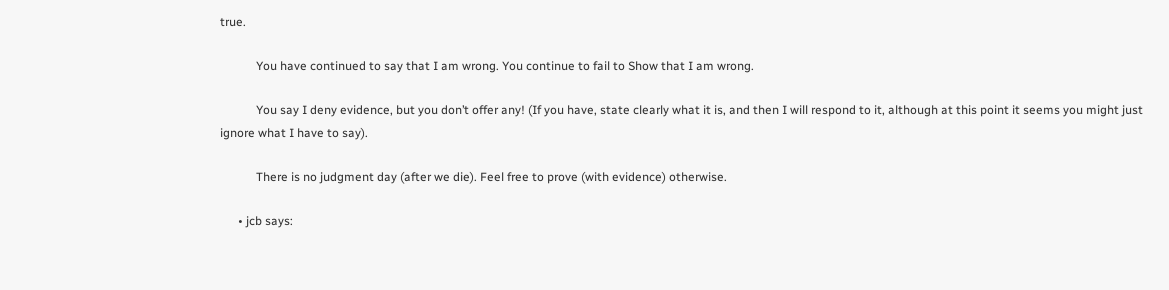true.

            You have continued to say that I am wrong. You continue to fail to Show that I am wrong.

            You say I deny evidence, but you don’t offer any! (If you have, state clearly what it is, and then I will respond to it, although at this point it seems you might just ignore what I have to say).

            There is no judgment day (after we die). Feel free to prove (with evidence) otherwise.

      • jcb says: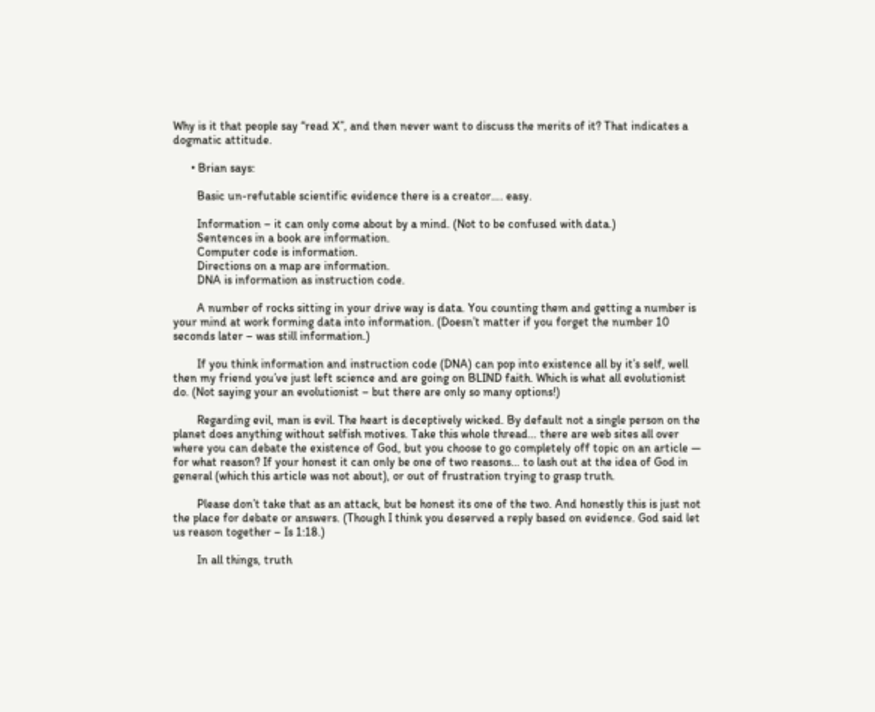Why is it that people say “read X”, and then never want to discuss the merits of it? That indicates a dogmatic attitude.

      • Brian says:

        Basic un-refutable scientific evidence there is a creator…. easy.

        Information – it can only come about by a mind. (Not to be confused with data.)
        Sentences in a book are information.
        Computer code is information.
        Directions on a map are information.
        DNA is information as instruction code.

        A number of rocks sitting in your drive way is data. You counting them and getting a number is your mind at work forming data into information. (Doesn’t matter if you forget the number 10 seconds later – was still information.)

        If you think information and instruction code (DNA) can pop into existence all by it’s self, well then my friend you’ve just left science and are going on BLIND faith. Which is what all evolutionist do. (Not saying your an evolutionist – but there are only so many options!)

        Regarding evil, man is evil. The heart is deceptively wicked. By default not a single person on the planet does anything without selfish motives. Take this whole thread… there are web sites all over where you can debate the existence of God, but you choose to go completely off topic on an article — for what reason? If your honest it can only be one of two reasons… to lash out at the idea of God in general (which this article was not about), or out of frustration trying to grasp truth.

        Please don’t take that as an attack, but be honest its one of the two. And honestly this is just not the place for debate or answers. (Though I think you deserved a reply based on evidence. God said let us reason together – Is 1:18.)

        In all things, truth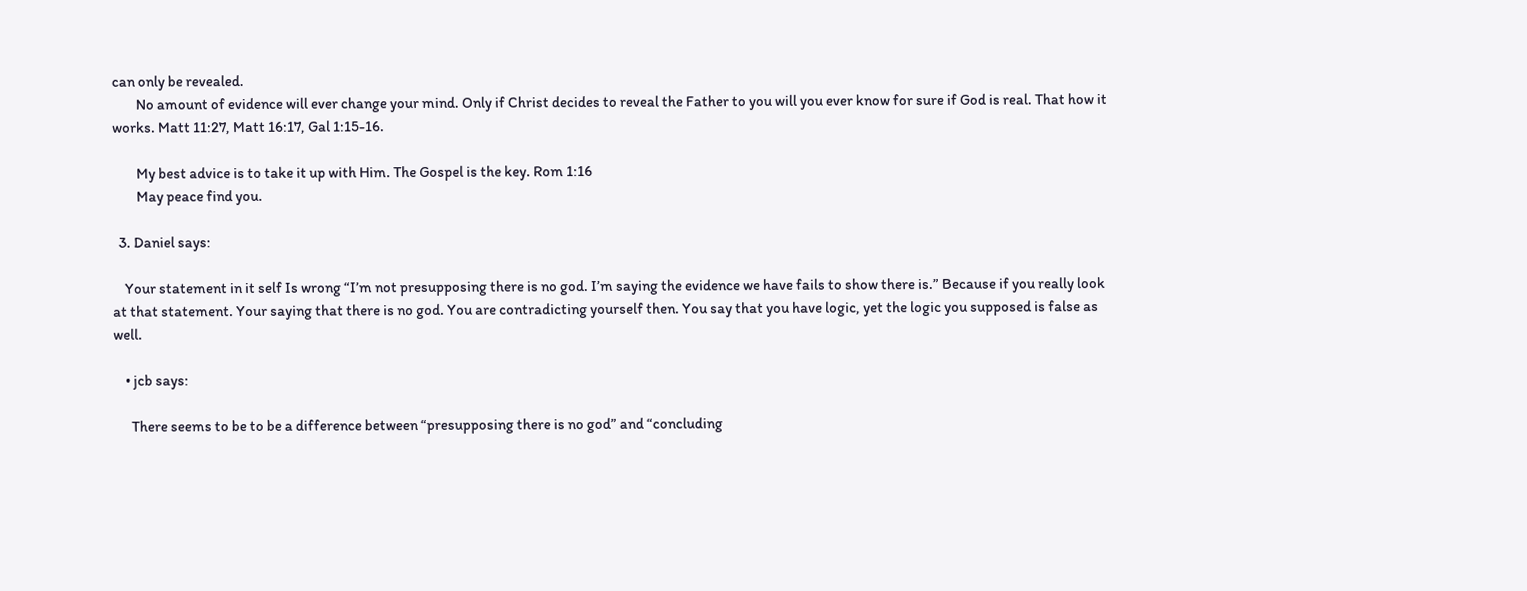can only be revealed.
        No amount of evidence will ever change your mind. Only if Christ decides to reveal the Father to you will you ever know for sure if God is real. That how it works. Matt 11:27, Matt 16:17, Gal 1:15-16.

        My best advice is to take it up with Him. The Gospel is the key. Rom 1:16
        May peace find you.

  3. Daniel says:

    Your statement in it self Is wrong “I’m not presupposing there is no god. I’m saying the evidence we have fails to show there is.” Because if you really look at that statement. Your saying that there is no god. You are contradicting yourself then. You say that you have logic, yet the logic you supposed is false as well.

    • jcb says:

      There seems to be to be a difference between “presupposing there is no god” and “concluding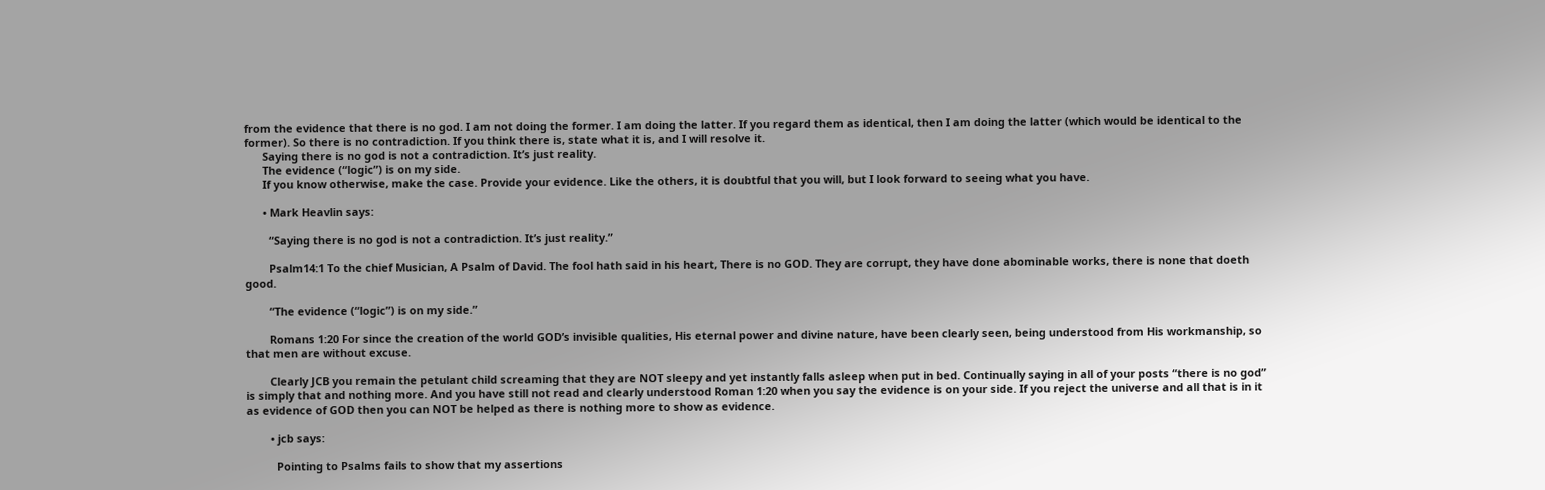from the evidence that there is no god. I am not doing the former. I am doing the latter. If you regard them as identical, then I am doing the latter (which would be identical to the former). So there is no contradiction. If you think there is, state what it is, and I will resolve it.
      Saying there is no god is not a contradiction. It’s just reality.
      The evidence (“logic”) is on my side.
      If you know otherwise, make the case. Provide your evidence. Like the others, it is doubtful that you will, but I look forward to seeing what you have.

      • Mark Heavlin says:

        “Saying there is no god is not a contradiction. It’s just reality.”

        Psalm14:1 To the chief Musician, A Psalm of David. The fool hath said in his heart, There is no GOD. They are corrupt, they have done abominable works, there is none that doeth good.

        “The evidence (“logic”) is on my side.”

        Romans 1:20 For since the creation of the world GOD’s invisible qualities, His eternal power and divine nature, have been clearly seen, being understood from His workmanship, so that men are without excuse.

        Clearly JCB you remain the petulant child screaming that they are NOT sleepy and yet instantly falls asleep when put in bed. Continually saying in all of your posts “there is no god” is simply that and nothing more. And you have still not read and clearly understood Roman 1:20 when you say the evidence is on your side. If you reject the universe and all that is in it as evidence of GOD then you can NOT be helped as there is nothing more to show as evidence.

        • jcb says:

          Pointing to Psalms fails to show that my assertions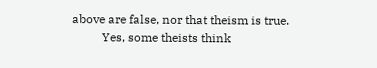above are false, nor that theism is true.
          Yes, some theists think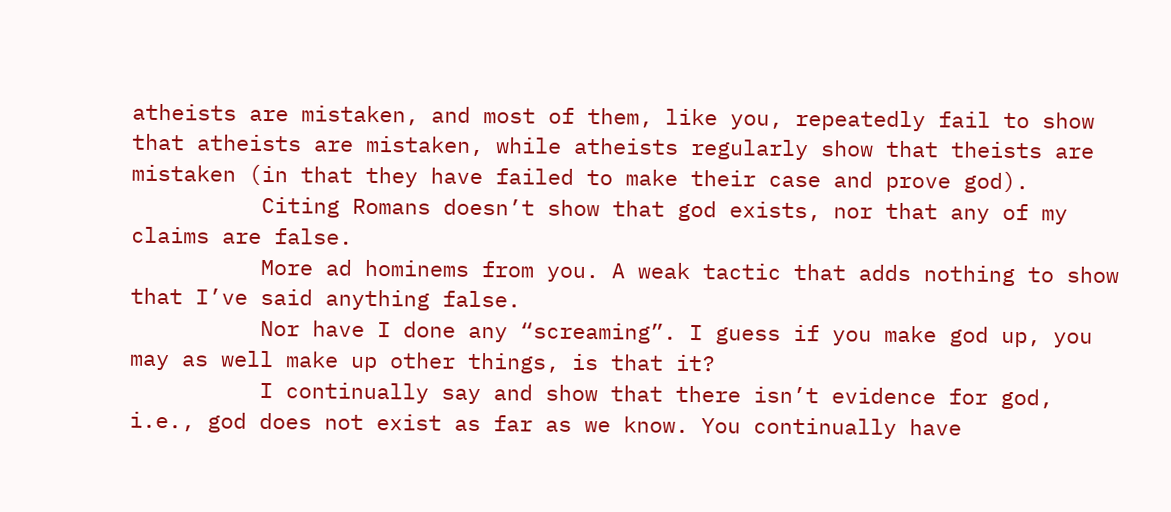atheists are mistaken, and most of them, like you, repeatedly fail to show that atheists are mistaken, while atheists regularly show that theists are mistaken (in that they have failed to make their case and prove god).
          Citing Romans doesn’t show that god exists, nor that any of my claims are false.
          More ad hominems from you. A weak tactic that adds nothing to show that I’ve said anything false.
          Nor have I done any “screaming”. I guess if you make god up, you may as well make up other things, is that it?
          I continually say and show that there isn’t evidence for god, i.e., god does not exist as far as we know. You continually have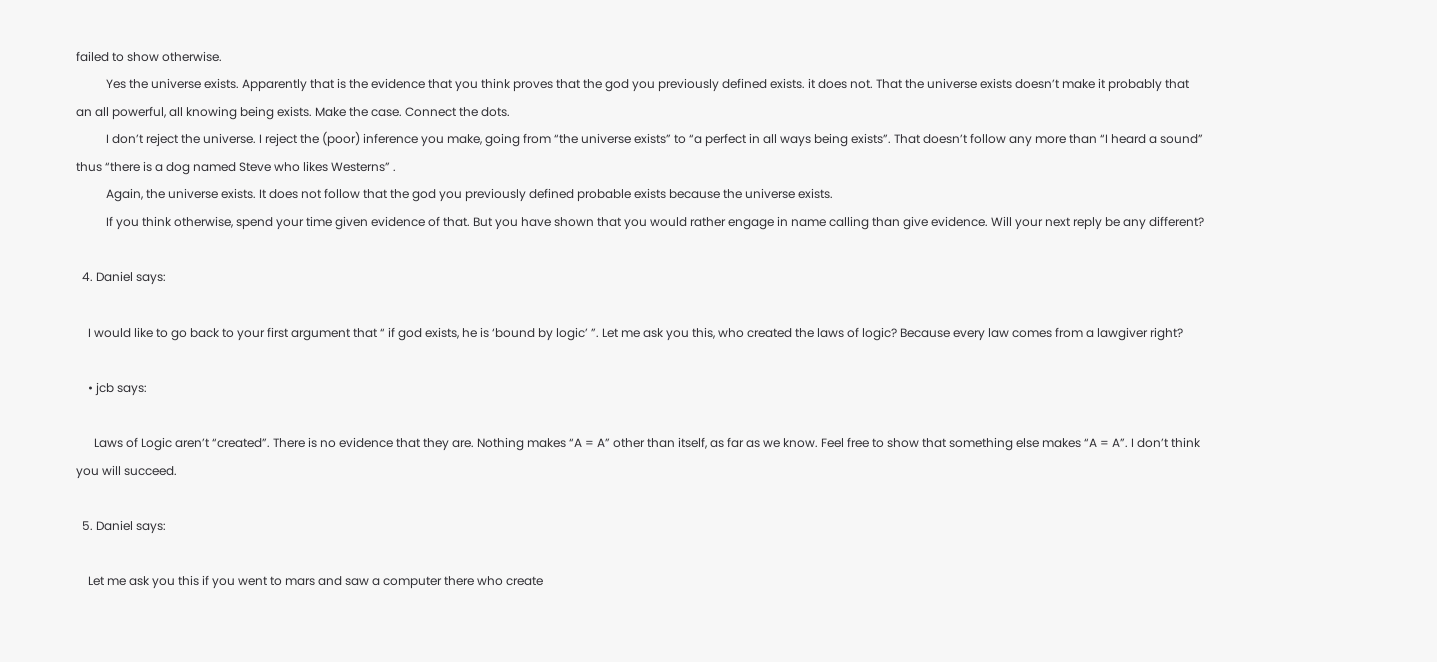failed to show otherwise.
          Yes the universe exists. Apparently that is the evidence that you think proves that the god you previously defined exists. it does not. That the universe exists doesn’t make it probably that an all powerful, all knowing being exists. Make the case. Connect the dots.
          I don’t reject the universe. I reject the (poor) inference you make, going from “the universe exists” to “a perfect in all ways being exists”. That doesn’t follow any more than “I heard a sound” thus “there is a dog named Steve who likes Westerns” .
          Again, the universe exists. It does not follow that the god you previously defined probable exists because the universe exists.
          If you think otherwise, spend your time given evidence of that. But you have shown that you would rather engage in name calling than give evidence. Will your next reply be any different?

  4. Daniel says:

    I would like to go back to your first argument that “ if god exists, he is ‘bound by logic’ ”. Let me ask you this, who created the laws of logic? Because every law comes from a lawgiver right?

    • jcb says:

      Laws of Logic aren’t “created”. There is no evidence that they are. Nothing makes “A = A” other than itself, as far as we know. Feel free to show that something else makes “A = A”. I don’t think you will succeed.

  5. Daniel says:

    Let me ask you this if you went to mars and saw a computer there who create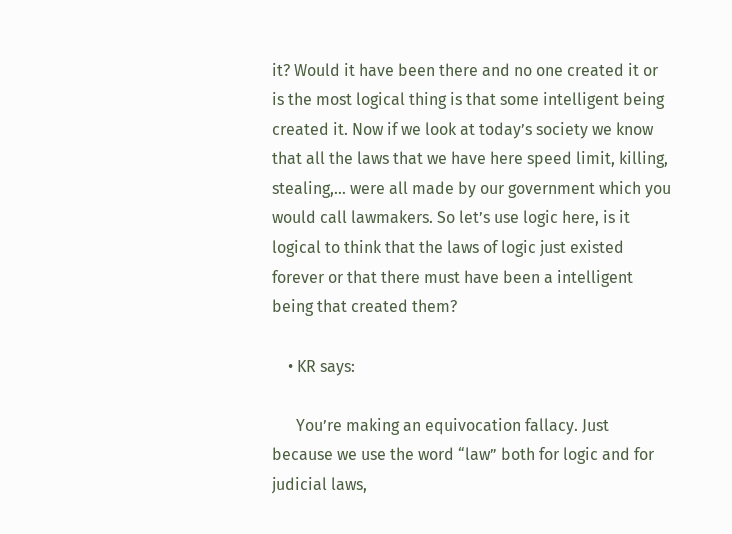it? Would it have been there and no one created it or is the most logical thing is that some intelligent being created it. Now if we look at today’s society we know that all the laws that we have here speed limit, killing, stealing,… were all made by our government which you would call lawmakers. So let’s use logic here, is it logical to think that the laws of logic just existed forever or that there must have been a intelligent being that created them?

    • KR says:

      You’re making an equivocation fallacy. Just because we use the word “law” both for logic and for judicial laws,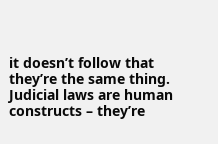it doesn’t follow that they’re the same thing. Judicial laws are human constructs – they’re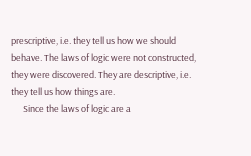prescriptive, i.e. they tell us how we should behave. The laws of logic were not constructed, they were discovered. They are descriptive, i.e. they tell us how things are.
      Since the laws of logic are a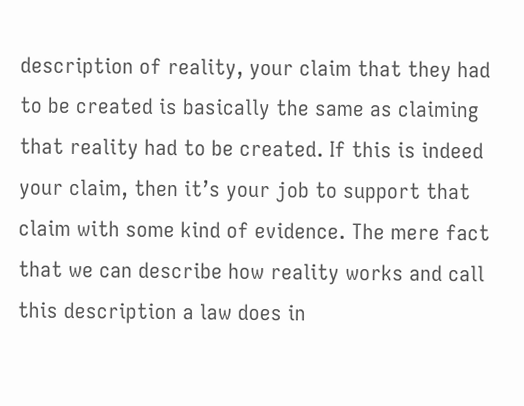description of reality, your claim that they had to be created is basically the same as claiming that reality had to be created. If this is indeed your claim, then it’s your job to support that claim with some kind of evidence. The mere fact that we can describe how reality works and call this description a law does in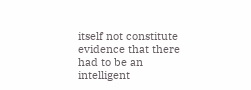itself not constitute evidence that there had to be an intelligent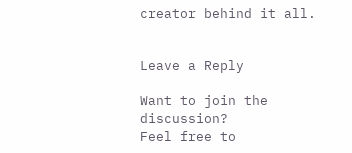creator behind it all.


Leave a Reply

Want to join the discussion?
Feel free to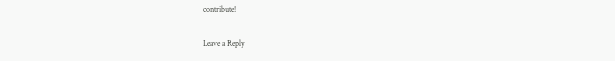contribute!

Leave a Reply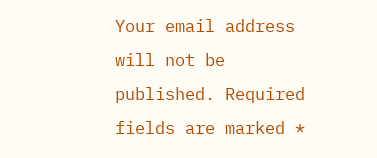Your email address will not be published. Required fields are marked *